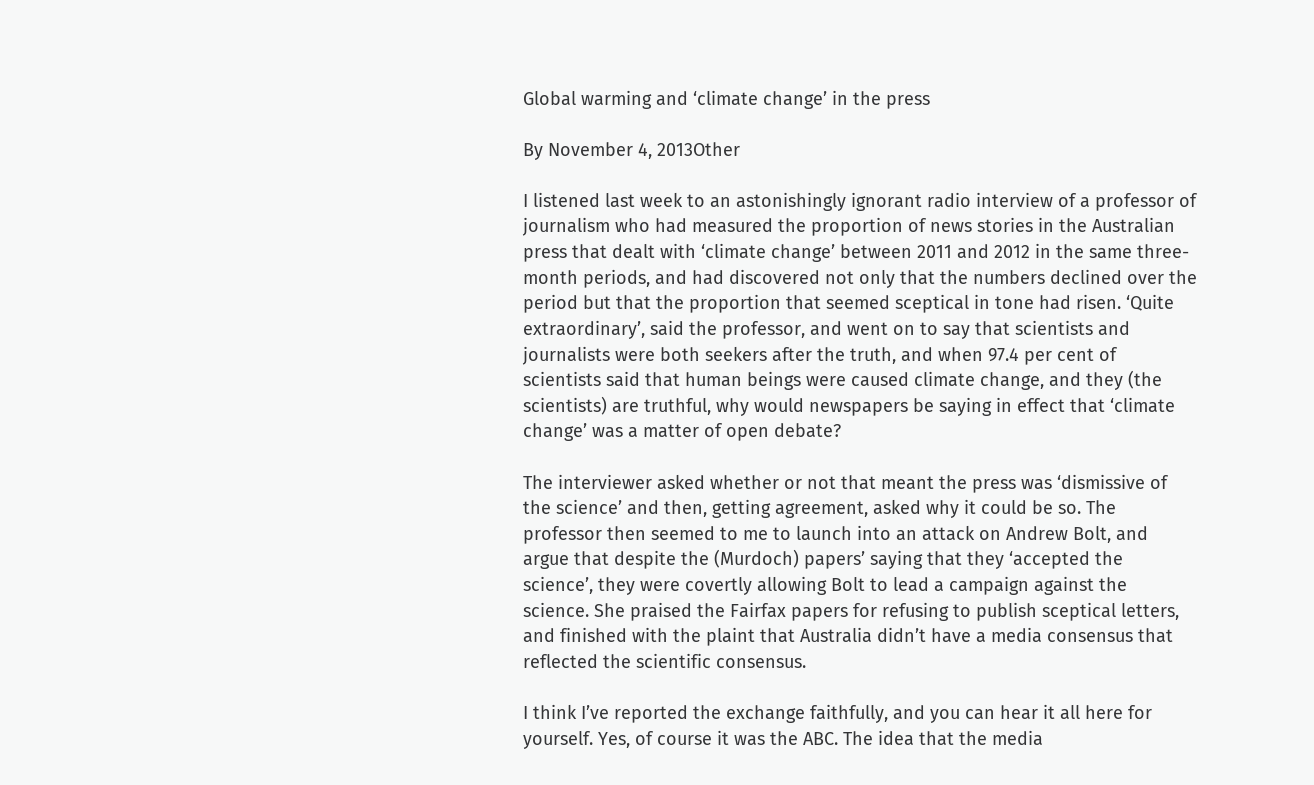Global warming and ‘climate change’ in the press

By November 4, 2013Other

I listened last week to an astonishingly ignorant radio interview of a professor of journalism who had measured the proportion of news stories in the Australian press that dealt with ‘climate change’ between 2011 and 2012 in the same three-month periods, and had discovered not only that the numbers declined over the period but that the proportion that seemed sceptical in tone had risen. ‘Quite extraordinary’, said the professor, and went on to say that scientists and journalists were both seekers after the truth, and when 97.4 per cent of scientists said that human beings were caused climate change, and they (the scientists) are truthful, why would newspapers be saying in effect that ‘climate change’ was a matter of open debate?

The interviewer asked whether or not that meant the press was ‘dismissive of the science’ and then, getting agreement, asked why it could be so. The professor then seemed to me to launch into an attack on Andrew Bolt, and argue that despite the (Murdoch) papers’ saying that they ‘accepted the science’, they were covertly allowing Bolt to lead a campaign against the science. She praised the Fairfax papers for refusing to publish sceptical letters, and finished with the plaint that Australia didn’t have a media consensus that reflected the scientific consensus.

I think I’ve reported the exchange faithfully, and you can hear it all here for yourself. Yes, of course it was the ABC. The idea that the media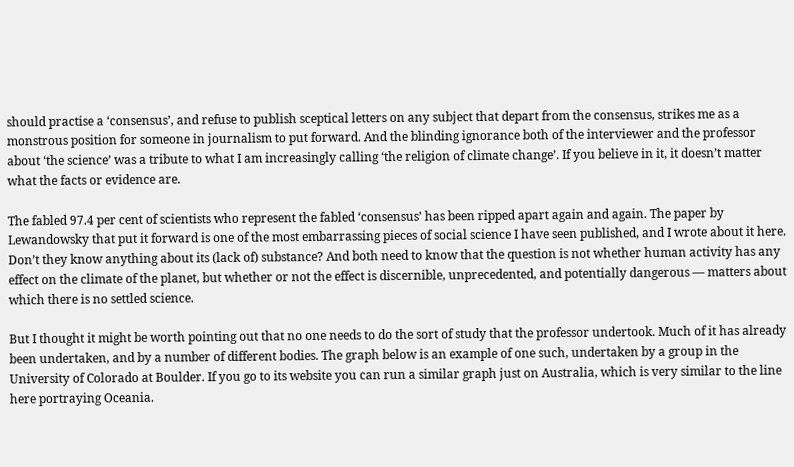should practise a ‘consensus’, and refuse to publish sceptical letters on any subject that depart from the consensus, strikes me as a monstrous position for someone in journalism to put forward. And the blinding ignorance both of the interviewer and the professor about ‘the science’ was a tribute to what I am increasingly calling ‘the religion of climate change’. If you believe in it, it doesn’t matter what the facts or evidence are.

The fabled 97.4 per cent of scientists who represent the fabled ‘consensus’ has been ripped apart again and again. The paper by Lewandowsky that put it forward is one of the most embarrassing pieces of social science I have seen published, and I wrote about it here. Don’t they know anything about its (lack of) substance? And both need to know that the question is not whether human activity has any effect on the climate of the planet, but whether or not the effect is discernible, unprecedented, and potentially dangerous — matters about which there is no settled science.

But I thought it might be worth pointing out that no one needs to do the sort of study that the professor undertook. Much of it has already been undertaken, and by a number of different bodies. The graph below is an example of one such, undertaken by a group in the University of Colorado at Boulder. If you go to its website you can run a similar graph just on Australia, which is very similar to the line here portraying Oceania.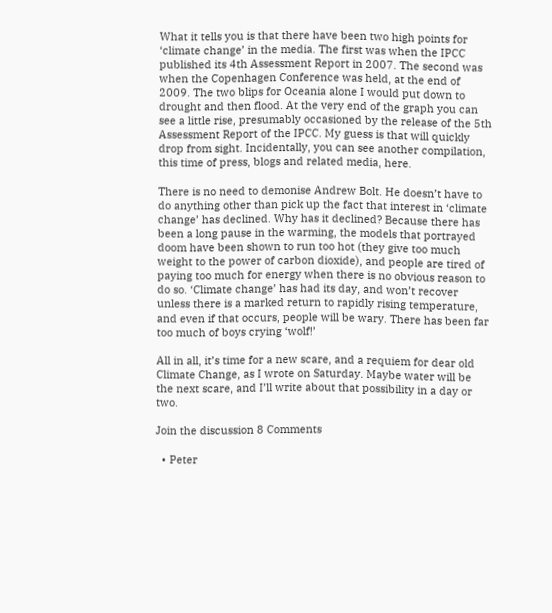What it tells you is that there have been two high points for ‘climate change’ in the media. The first was when the IPCC published its 4th Assessment Report in 2007. The second was when the Copenhagen Conference was held, at the end of 2009. The two blips for Oceania alone I would put down to drought and then flood. At the very end of the graph you can see a little rise, presumably occasioned by the release of the 5th Assessment Report of the IPCC. My guess is that will quickly drop from sight. Incidentally, you can see another compilation, this time of press, blogs and related media, here.

There is no need to demonise Andrew Bolt. He doesn’t have to do anything other than pick up the fact that interest in ‘climate change’ has declined. Why has it declined? Because there has been a long pause in the warming, the models that portrayed doom have been shown to run too hot (they give too much weight to the power of carbon dioxide), and people are tired of paying too much for energy when there is no obvious reason to do so. ‘Climate change’ has had its day, and won’t recover unless there is a marked return to rapidly rising temperature, and even if that occurs, people will be wary. There has been far too much of boys crying ‘wolf!’

All in all, it’s time for a new scare, and a requiem for dear old Climate Change, as I wrote on Saturday. Maybe water will be the next scare, and I’ll write about that possibility in a day or two.

Join the discussion 8 Comments

  • Peter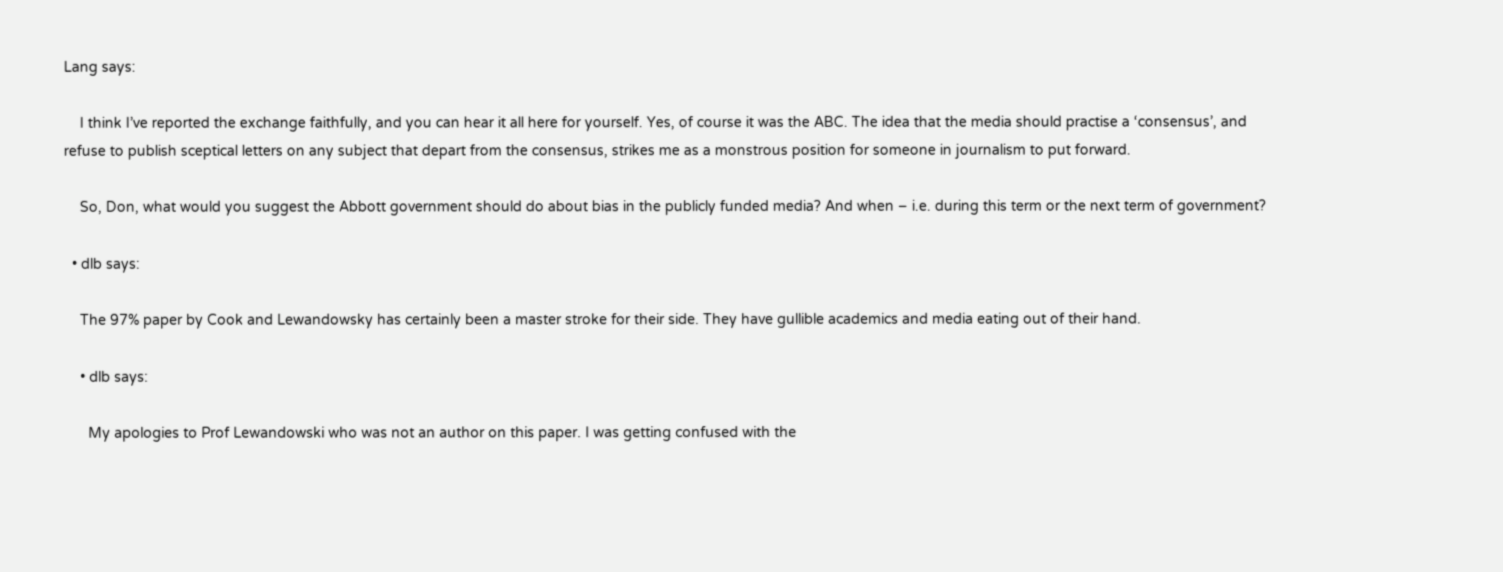Lang says:

    I think I’ve reported the exchange faithfully, and you can hear it all here for yourself. Yes, of course it was the ABC. The idea that the media should practise a ‘consensus’, and refuse to publish sceptical letters on any subject that depart from the consensus, strikes me as a monstrous position for someone in journalism to put forward.

    So, Don, what would you suggest the Abbott government should do about bias in the publicly funded media? And when – i.e. during this term or the next term of government?

  • dlb says:

    The 97% paper by Cook and Lewandowsky has certainly been a master stroke for their side. They have gullible academics and media eating out of their hand.

    • dlb says:

      My apologies to Prof Lewandowski who was not an author on this paper. I was getting confused with the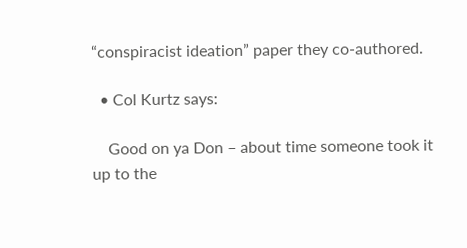“conspiracist ideation” paper they co-authored.

  • Col Kurtz says:

    Good on ya Don – about time someone took it up to the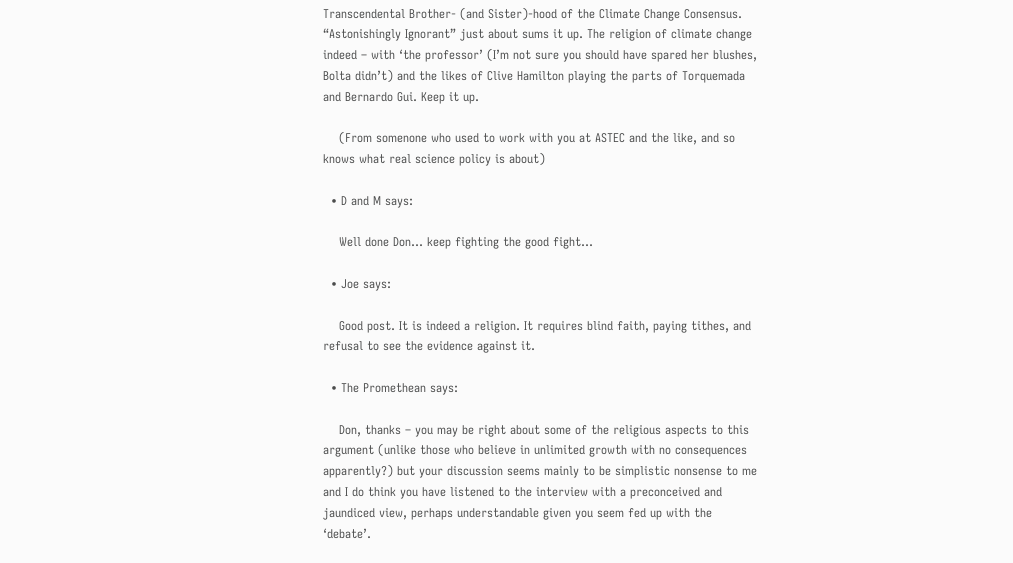Transcendental Brother- (and Sister)-hood of the Climate Change Consensus. “Astonishingly Ignorant” just about sums it up. The religion of climate change indeed – with ‘the professor’ (I’m not sure you should have spared her blushes, Bolta didn’t) and the likes of Clive Hamilton playing the parts of Torquemada and Bernardo Gui. Keep it up.

    (From somenone who used to work with you at ASTEC and the like, and so knows what real science policy is about)

  • D and M says:

    Well done Don… keep fighting the good fight…

  • Joe says:

    Good post. It is indeed a religion. It requires blind faith, paying tithes, and refusal to see the evidence against it.

  • The Promethean says:

    Don, thanks – you may be right about some of the religious aspects to this argument (unlike those who believe in unlimited growth with no consequences apparently?) but your discussion seems mainly to be simplistic nonsense to me and I do think you have listened to the interview with a preconceived and jaundiced view, perhaps understandable given you seem fed up with the ‘debate’.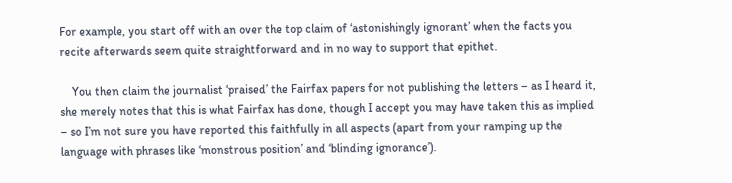For example, you start off with an over the top claim of ‘astonishingly ignorant’ when the facts you recite afterwards seem quite straightforward and in no way to support that epithet.

    You then claim the journalist ‘praised’ the Fairfax papers for not publishing the letters – as I heard it, she merely notes that this is what Fairfax has done, though I accept you may have taken this as implied – so I’m not sure you have reported this faithfully in all aspects (apart from your ramping up the language with phrases like ‘monstrous position’ and ‘blinding ignorance’).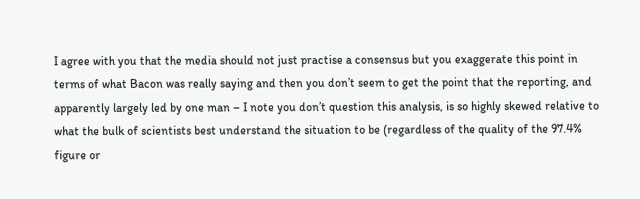I agree with you that the media should not just practise a consensus but you exaggerate this point in terms of what Bacon was really saying and then you don’t seem to get the point that the reporting, and apparently largely led by one man – I note you don’t question this analysis, is so highly skewed relative to what the bulk of scientists best understand the situation to be (regardless of the quality of the 97.4% figure or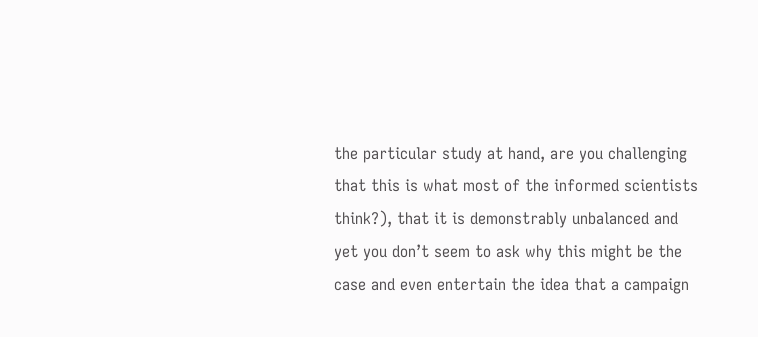the particular study at hand, are you challenging that this is what most of the informed scientists think?), that it is demonstrably unbalanced and yet you don’t seem to ask why this might be the case and even entertain the idea that a campaign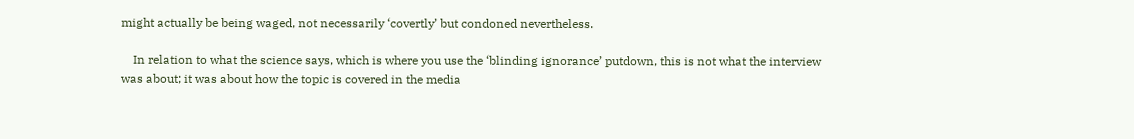might actually be being waged, not necessarily ‘covertly’ but condoned nevertheless.

    In relation to what the science says, which is where you use the ‘blinding ignorance’ putdown, this is not what the interview was about; it was about how the topic is covered in the media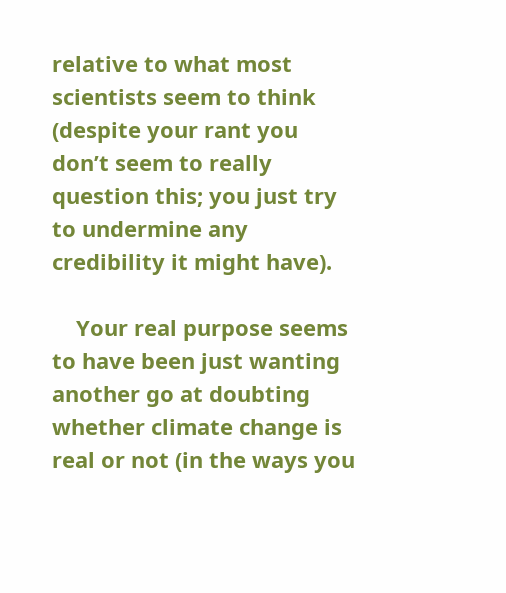relative to what most scientists seem to think (despite your rant you don’t seem to really question this; you just try to undermine any credibility it might have).

    Your real purpose seems to have been just wanting another go at doubting whether climate change is real or not (in the ways you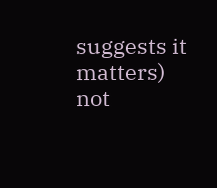suggests it matters) not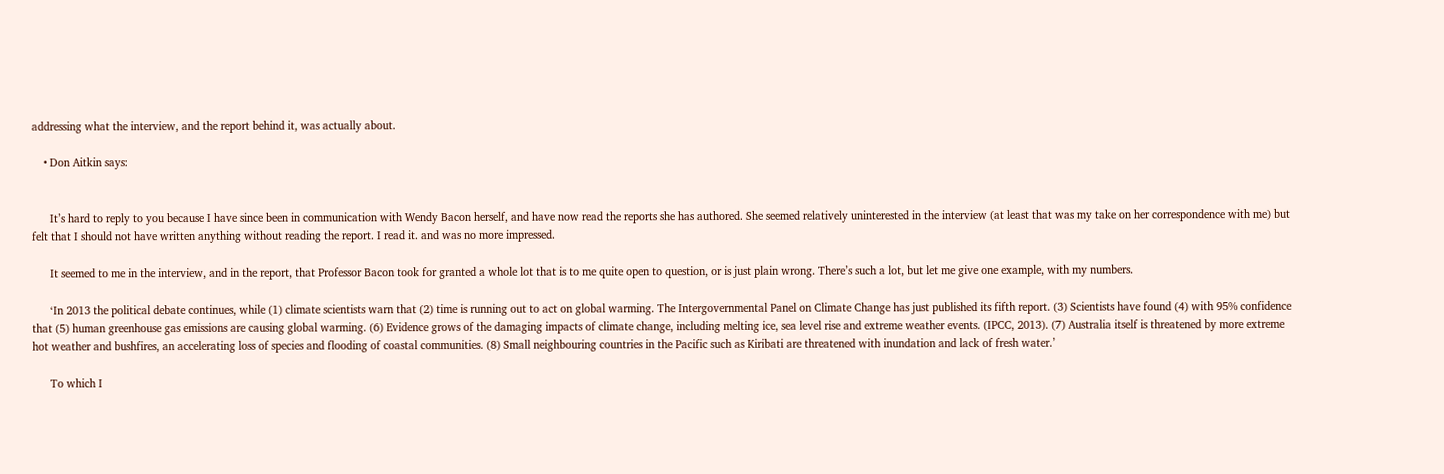addressing what the interview, and the report behind it, was actually about.

    • Don Aitkin says:


      It’s hard to reply to you because I have since been in communication with Wendy Bacon herself, and have now read the reports she has authored. She seemed relatively uninterested in the interview (at least that was my take on her correspondence with me) but felt that I should not have written anything without reading the report. I read it. and was no more impressed.

      It seemed to me in the interview, and in the report, that Professor Bacon took for granted a whole lot that is to me quite open to question, or is just plain wrong. There’s such a lot, but let me give one example, with my numbers.

      ‘In 2013 the political debate continues, while (1) climate scientists warn that (2) time is running out to act on global warming. The Intergovernmental Panel on Climate Change has just published its fifth report. (3) Scientists have found (4) with 95% confidence that (5) human greenhouse gas emissions are causing global warming. (6) Evidence grows of the damaging impacts of climate change, including melting ice, sea level rise and extreme weather events. (IPCC, 2013). (7) Australia itself is threatened by more extreme hot weather and bushfires, an accelerating loss of species and flooding of coastal communities. (8) Small neighbouring countries in the Pacific such as Kiribati are threatened with inundation and lack of fresh water.’

      To which I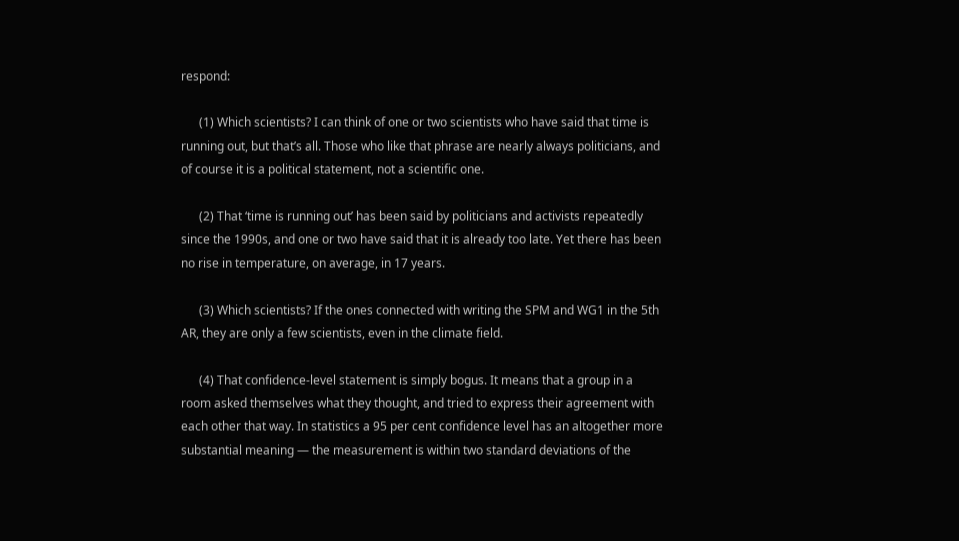respond:

      (1) Which scientists? I can think of one or two scientists who have said that time is running out, but that’s all. Those who like that phrase are nearly always politicians, and of course it is a political statement, not a scientific one.

      (2) That ‘time is running out’ has been said by politicians and activists repeatedly since the 1990s, and one or two have said that it is already too late. Yet there has been no rise in temperature, on average, in 17 years.

      (3) Which scientists? If the ones connected with writing the SPM and WG1 in the 5th AR, they are only a few scientists, even in the climate field.

      (4) That confidence-level statement is simply bogus. It means that a group in a room asked themselves what they thought, and tried to express their agreement with each other that way. In statistics a 95 per cent confidence level has an altogether more substantial meaning — the measurement is within two standard deviations of the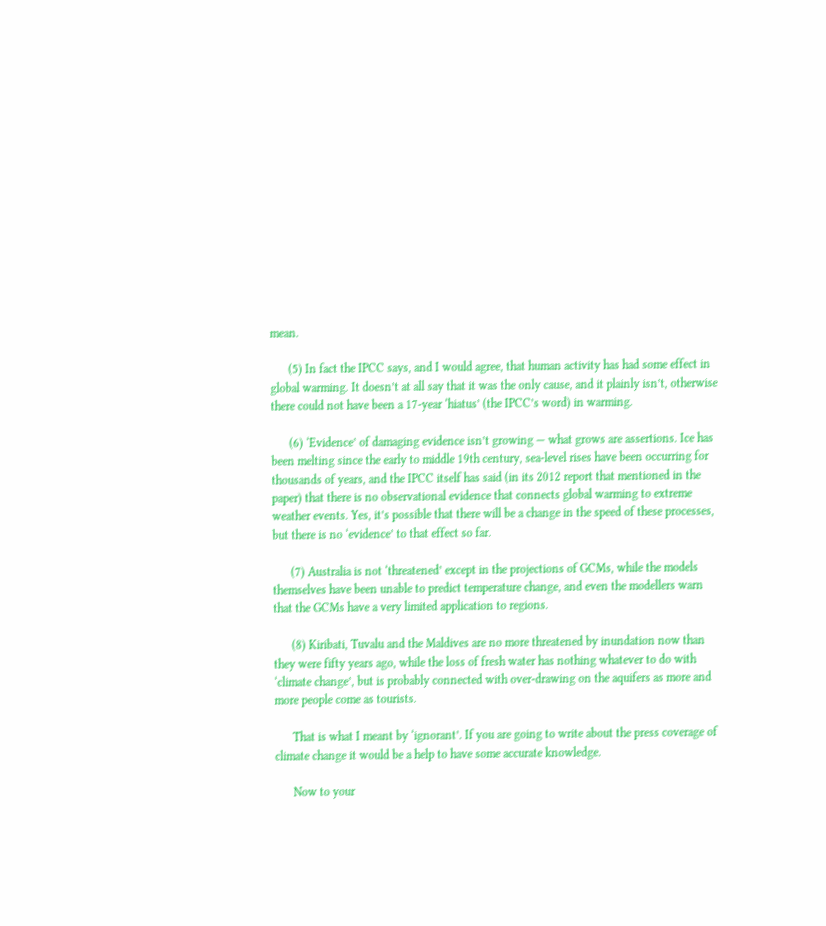mean.

      (5) In fact the IPCC says, and I would agree, that human activity has had some effect in global warming. It doesn’t at all say that it was the only cause, and it plainly isn’t, otherwise there could not have been a 17-year ‘hiatus’ (the IPCC’s word) in warming.

      (6) ‘Evidence’ of damaging evidence isn’t growing — what grows are assertions. Ice has been melting since the early to middle 19th century, sea-level rises have been occurring for thousands of years, and the IPCC itself has said (in its 2012 report that mentioned in the paper) that there is no observational evidence that connects global warming to extreme weather events. Yes, it’s possible that there will be a change in the speed of these processes, but there is no ‘evidence’ to that effect so far.

      (7) Australia is not ‘threatened’ except in the projections of GCMs, while the models themselves have been unable to predict temperature change, and even the modellers warn that the GCMs have a very limited application to regions.

      (8) Kiribati, Tuvalu and the Maldives are no more threatened by inundation now than they were fifty years ago, while the loss of fresh water has nothing whatever to do with ‘climate change’, but is probably connected with over-drawing on the aquifers as more and more people come as tourists.

      That is what I meant by ‘ignorant’. If you are going to write about the press coverage of climate change it would be a help to have some accurate knowledge.

      Now to your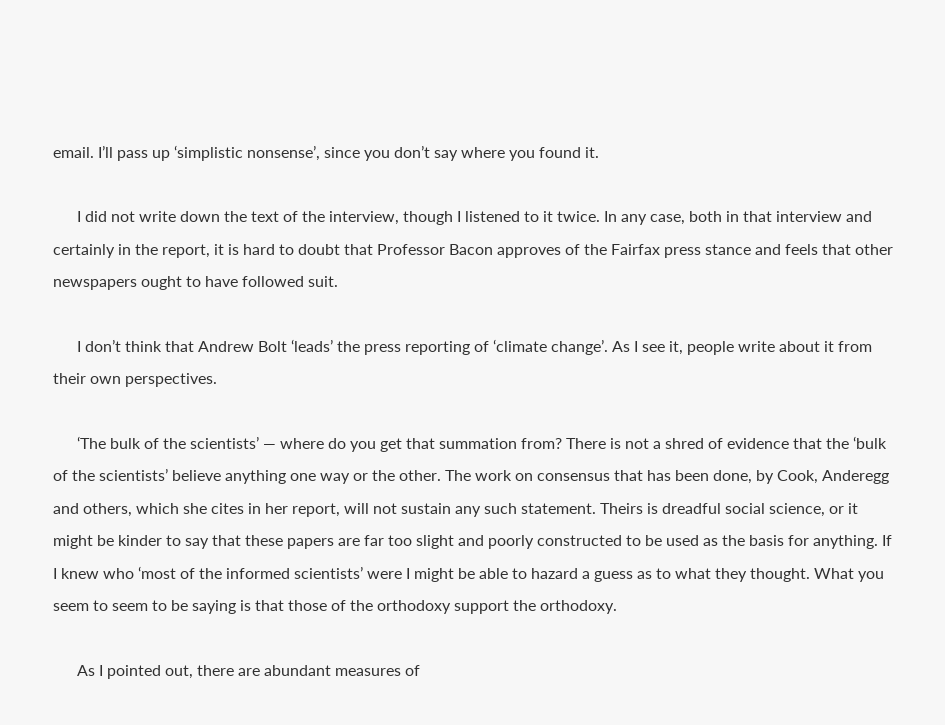email. I’ll pass up ‘simplistic nonsense’, since you don’t say where you found it.

      I did not write down the text of the interview, though I listened to it twice. In any case, both in that interview and certainly in the report, it is hard to doubt that Professor Bacon approves of the Fairfax press stance and feels that other newspapers ought to have followed suit.

      I don’t think that Andrew Bolt ‘leads’ the press reporting of ‘climate change’. As I see it, people write about it from their own perspectives.

      ‘The bulk of the scientists’ — where do you get that summation from? There is not a shred of evidence that the ‘bulk of the scientists’ believe anything one way or the other. The work on consensus that has been done, by Cook, Anderegg and others, which she cites in her report, will not sustain any such statement. Theirs is dreadful social science, or it might be kinder to say that these papers are far too slight and poorly constructed to be used as the basis for anything. If I knew who ‘most of the informed scientists’ were I might be able to hazard a guess as to what they thought. What you seem to seem to be saying is that those of the orthodoxy support the orthodoxy.

      As I pointed out, there are abundant measures of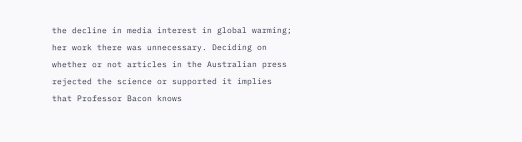the decline in media interest in global warming; her work there was unnecessary. Deciding on whether or not articles in the Australian press rejected the science or supported it implies that Professor Bacon knows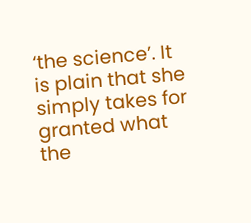‘the science’. It is plain that she simply takes for granted what the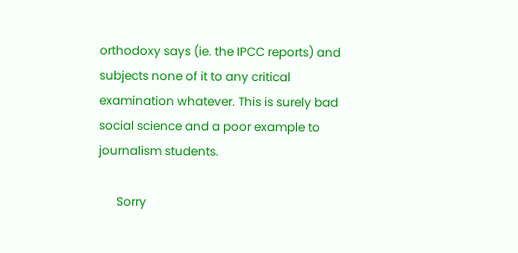orthodoxy says (ie. the IPCC reports) and subjects none of it to any critical examination whatever. This is surely bad social science and a poor example to journalism students.

      Sorry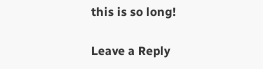this is so long!

Leave a Reply